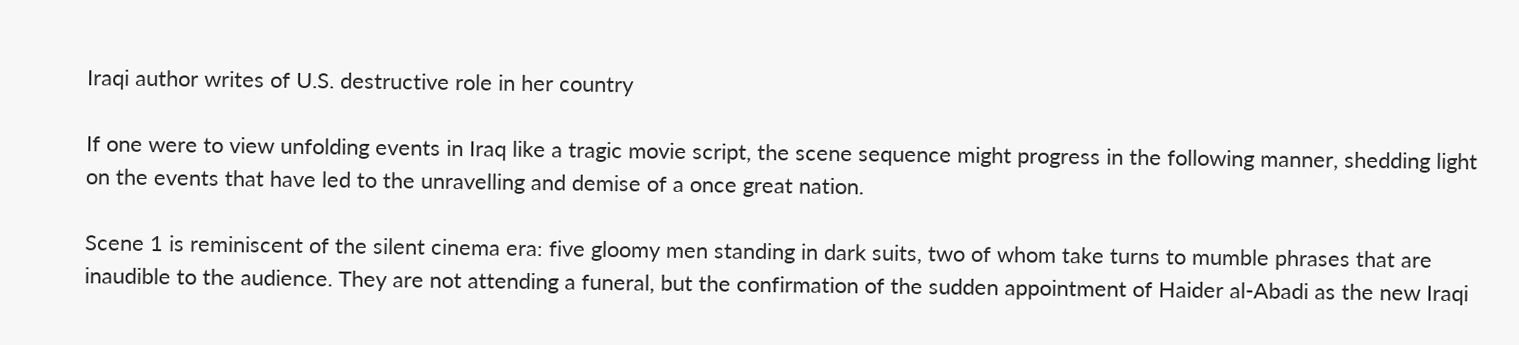Iraqi author writes of U.S. destructive role in her country

If one were to view unfolding events in Iraq like a tragic movie script, the scene sequence might progress in the following manner, shedding light on the events that have led to the unravelling and demise of a once great nation.

Scene 1 is reminiscent of the silent cinema era: five gloomy men standing in dark suits, two of whom take turns to mumble phrases that are inaudible to the audience. They are not attending a funeral, but the confirmation of the sudden appointment of Haider al-Abadi as the new Iraqi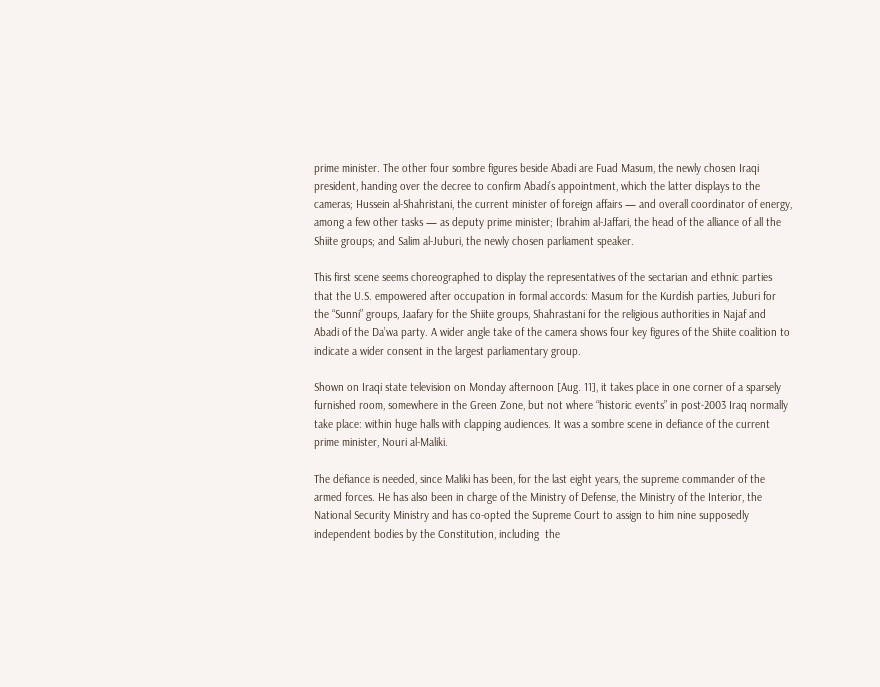prime minister. The other four sombre figures beside Abadi are Fuad Masum, the newly chosen Iraqi president, handing over the decree to confirm Abadi’s appointment, which the latter displays to the cameras; Hussein al-Shahristani, the current minister of foreign affairs — and overall coordinator of energy, among a few other tasks — as deputy prime minister; Ibrahim al-Jaffari, the head of the alliance of all the Shiite groups; and Salim al-Juburi, the newly chosen parliament speaker.

This first scene seems choreographed to display the representatives of the sectarian and ethnic parties that the U.S. empowered after occupation in formal accords: Masum for the Kurdish parties, Juburi for the “Sunni” groups, Jaafary for the Shiite groups, Shahrastani for the religious authorities in Najaf and Abadi of the Da’wa party. A wider angle take of the camera shows four key figures of the Shiite coalition to indicate a wider consent in the largest parliamentary group.

Shown on Iraqi state television on Monday afternoon [Aug. 11], it takes place in one corner of a sparsely furnished room, somewhere in the Green Zone, but not where “historic events” in post-2003 Iraq normally take place: within huge halls with clapping audiences. It was a sombre scene in defiance of the current prime minister, Nouri al-Maliki.

The defiance is needed, since Maliki has been, for the last eight years, the supreme commander of the armed forces. He has also been in charge of the Ministry of Defense, the Ministry of the Interior, the National Security Ministry and has co-opted the Supreme Court to assign to him nine supposedly independent bodies by the Constitution, including  the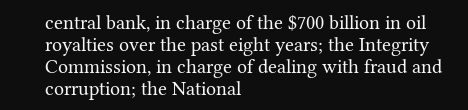central bank, in charge of the $700 billion in oil royalties over the past eight years; the Integrity Commission, in charge of dealing with fraud and corruption; the National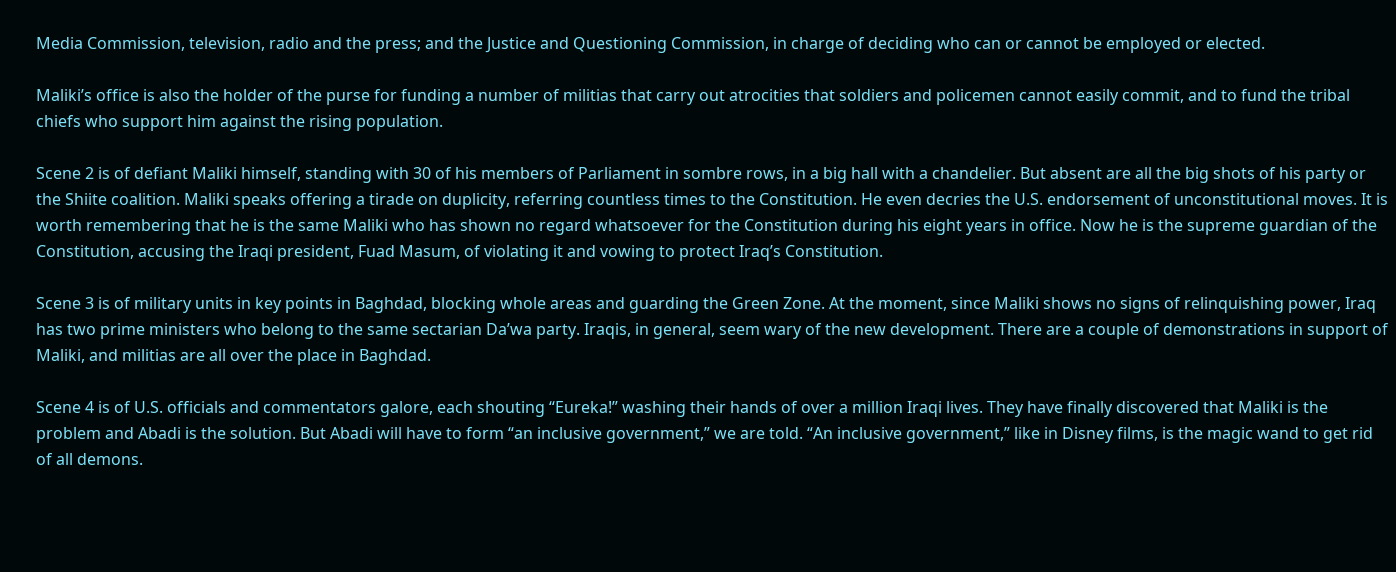Media Commission, television, radio and the press; and the Justice and Questioning Commission, in charge of deciding who can or cannot be employed or elected.

Maliki’s office is also the holder of the purse for funding a number of militias that carry out atrocities that soldiers and policemen cannot easily commit, and to fund the tribal chiefs who support him against the rising population.

Scene 2 is of defiant Maliki himself, standing with 30 of his members of Parliament in sombre rows, in a big hall with a chandelier. But absent are all the big shots of his party or the Shiite coalition. Maliki speaks offering a tirade on duplicity, referring countless times to the Constitution. He even decries the U.S. endorsement of unconstitutional moves. It is worth remembering that he is the same Maliki who has shown no regard whatsoever for the Constitution during his eight years in office. Now he is the supreme guardian of the Constitution, accusing the Iraqi president, Fuad Masum, of violating it and vowing to protect Iraq’s Constitution.

Scene 3 is of military units in key points in Baghdad, blocking whole areas and guarding the Green Zone. At the moment, since Maliki shows no signs of relinquishing power, Iraq has two prime ministers who belong to the same sectarian Da’wa party. Iraqis, in general, seem wary of the new development. There are a couple of demonstrations in support of Maliki, and militias are all over the place in Baghdad.

Scene 4 is of U.S. officials and commentators galore, each shouting “Eureka!” washing their hands of over a million Iraqi lives. They have finally discovered that Maliki is the problem and Abadi is the solution. But Abadi will have to form “an inclusive government,” we are told. “An inclusive government,” like in Disney films, is the magic wand to get rid of all demons.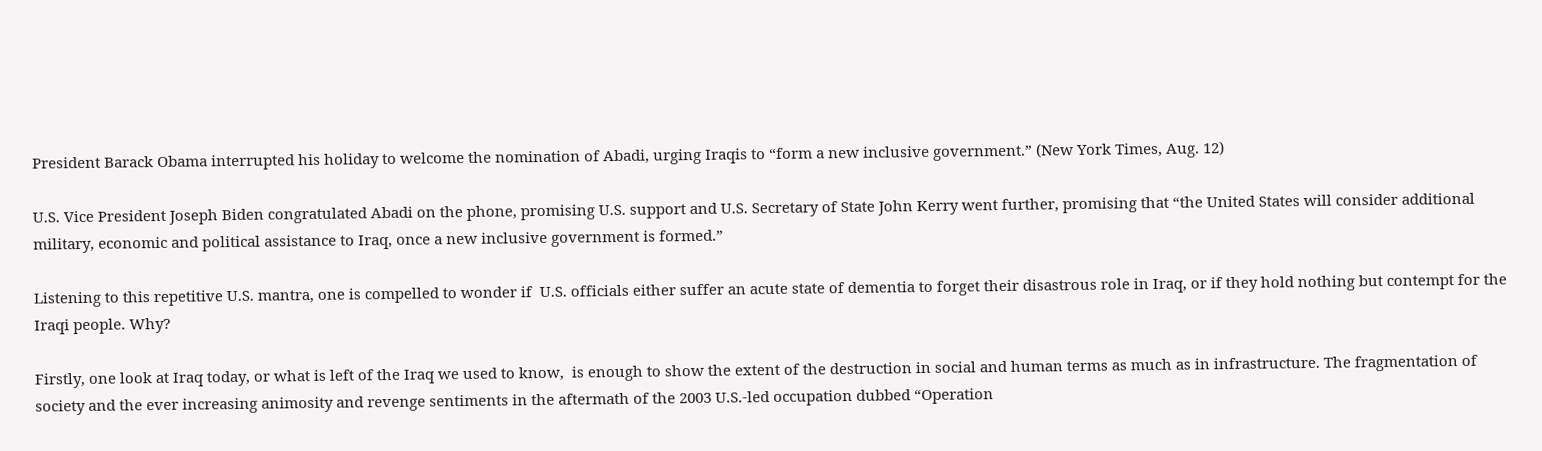President Barack Obama interrupted his holiday to welcome the nomination of Abadi, urging Iraqis to “form a new inclusive government.” (New York Times, Aug. 12)

U.S. Vice President Joseph Biden congratulated Abadi on the phone, promising U.S. support and U.S. Secretary of State John Kerry went further, promising that “the United States will consider additional military, economic and political assistance to Iraq, once a new inclusive government is formed.”

Listening to this repetitive U.S. mantra, one is compelled to wonder if  U.S. officials either suffer an acute state of dementia to forget their disastrous role in Iraq, or if they hold nothing but contempt for the Iraqi people. Why?

Firstly, one look at Iraq today, or what is left of the Iraq we used to know,  is enough to show the extent of the destruction in social and human terms as much as in infrastructure. The fragmentation of society and the ever increasing animosity and revenge sentiments in the aftermath of the 2003 U.S.-led occupation dubbed “Operation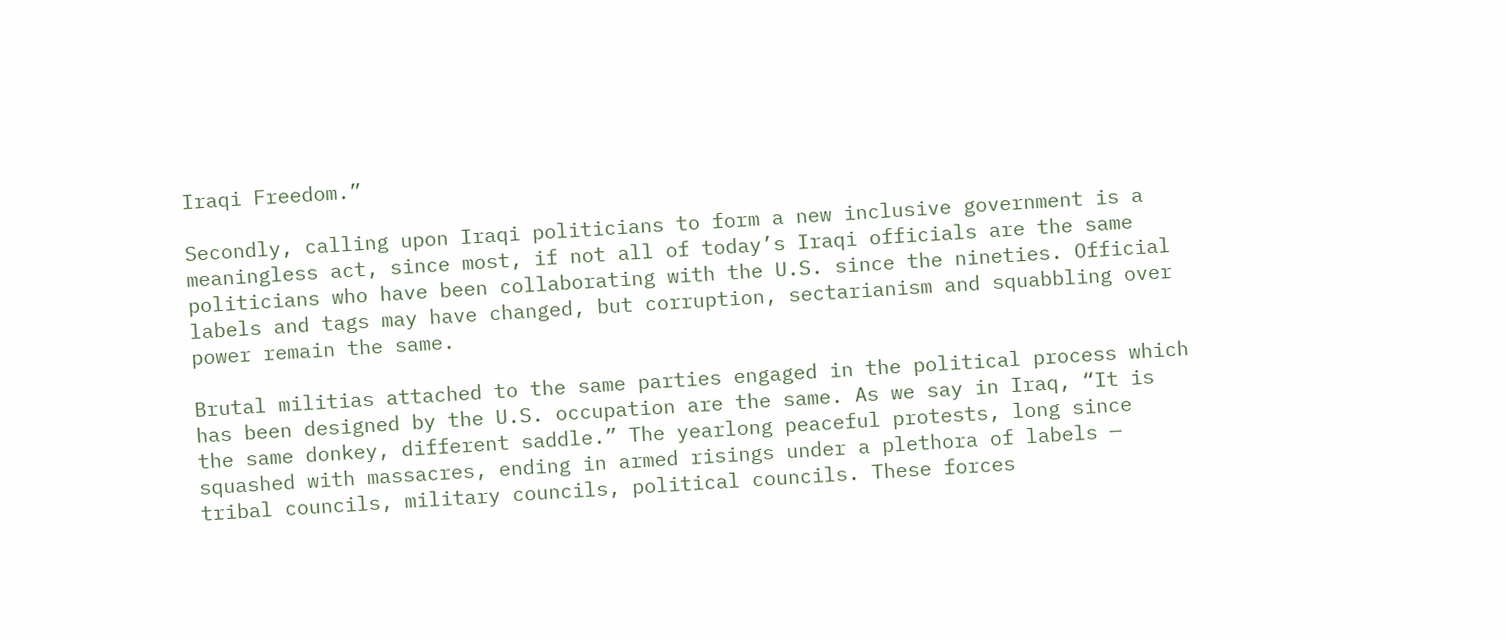Iraqi Freedom.”

Secondly, calling upon Iraqi politicians to form a new inclusive government is a meaningless act, since most, if not all of today’s Iraqi officials are the same politicians who have been collaborating with the U.S. since the nineties. Official labels and tags may have changed, but corruption, sectarianism and squabbling over power remain the same.

Brutal militias attached to the same parties engaged in the political process which has been designed by the U.S. occupation are the same. As we say in Iraq, “It is the same donkey, different saddle.” The yearlong peaceful protests, long since squashed with massacres, ending in armed risings under a plethora of labels — tribal councils, military councils, political councils. These forces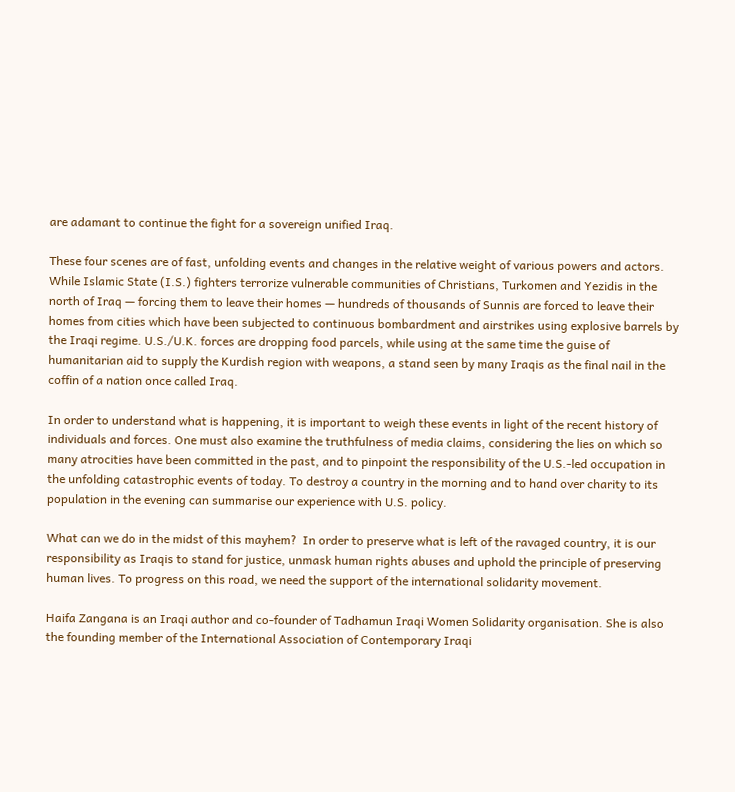are adamant to continue the fight for a sovereign unified Iraq.

These four scenes are of fast, unfolding events and changes in the relative weight of various powers and actors. While Islamic State (I.S.) fighters terrorize vulnerable communities of Christians, Turkomen and Yezidis in the north of Iraq — forcing them to leave their homes — hundreds of thousands of Sunnis are forced to leave their homes from cities which have been subjected to continuous bombardment and airstrikes using explosive barrels by the Iraqi regime. U.S./U.K. forces are dropping food parcels, while using at the same time the guise of humanitarian aid to supply the Kurdish region with weapons, a stand seen by many Iraqis as the final nail in the coffin of a nation once called Iraq.

In order to understand what is happening, it is important to weigh these events in light of the recent history of individuals and forces. One must also examine the truthfulness of media claims, considering the lies on which so many atrocities have been committed in the past, and to pinpoint the responsibility of the U.S.-led occupation in the unfolding catastrophic events of today. To destroy a country in the morning and to hand over charity to its population in the evening can summarise our experience with U.S. policy.

What can we do in the midst of this mayhem?  In order to preserve what is left of the ravaged country, it is our responsibility as Iraqis to stand for justice, unmask human rights abuses and uphold the principle of preserving human lives. To progress on this road, we need the support of the international solidarity movement.

Haifa Zangana is an Iraqi author and co-founder of Tadhamun Iraqi Women Solidarity organisation. She is also the founding member of the International Association of Contemporary Iraqi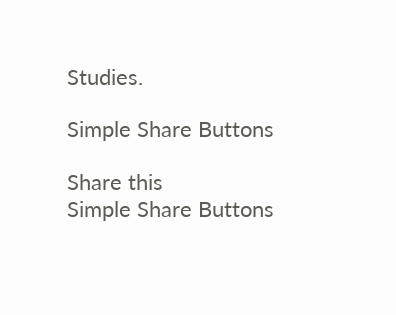Studies.

Simple Share Buttons

Share this
Simple Share Buttons